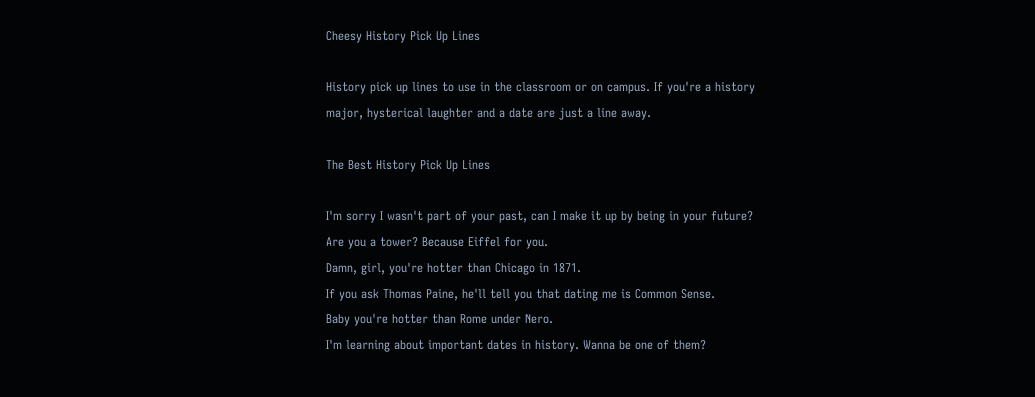Cheesy History Pick Up Lines

History pick up lines to use in the classroom or on campus. If you're a history major, hysterical laughter and a date are just a line away.

The Best History Pick Up Lines

I'm sorry I wasn't part of your past, can I make it up by being in your future?
Are you a tower? Because Eiffel for you.
Damn, girl, you're hotter than Chicago in 1871.
If you ask Thomas Paine, he'll tell you that dating me is Common Sense.
Baby you're hotter than Rome under Nero.
I'm learning about important dates in history. Wanna be one of them?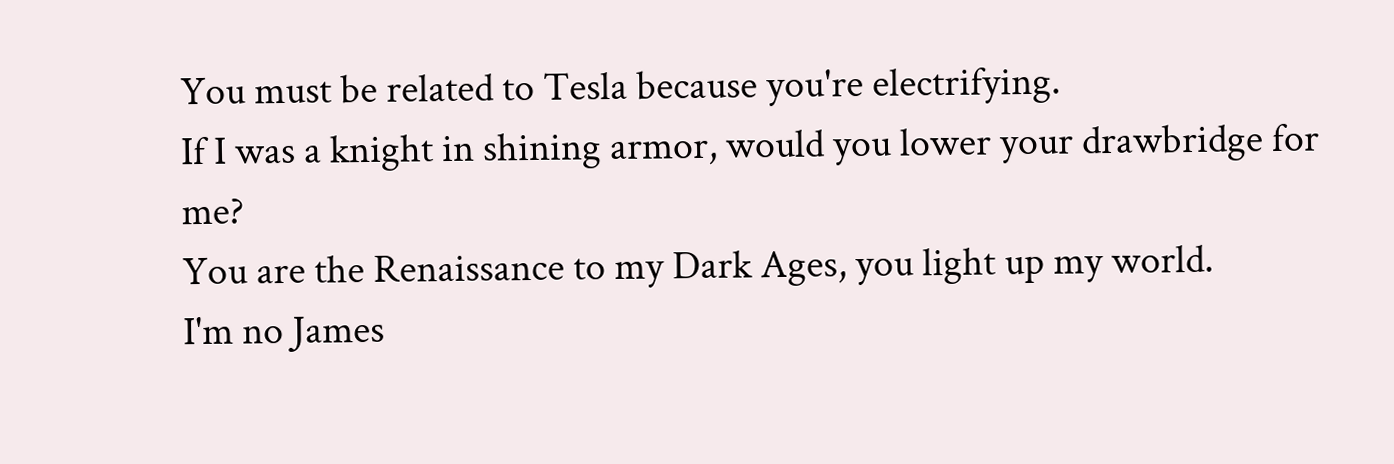You must be related to Tesla because you're electrifying.
If I was a knight in shining armor, would you lower your drawbridge for me?
You are the Renaissance to my Dark Ages, you light up my world.
I'm no James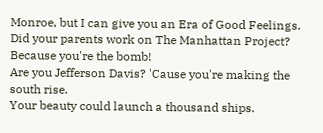Monroe, but I can give you an Era of Good Feelings.
Did your parents work on The Manhattan Project? Because you're the bomb!
Are you Jefferson Davis? 'Cause you're making the south rise.
Your beauty could launch a thousand ships.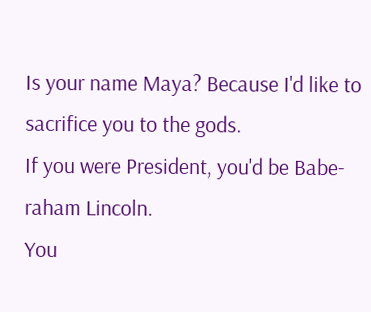Is your name Maya? Because I'd like to sacrifice you to the gods.
If you were President, you'd be Babe-raham Lincoln.
You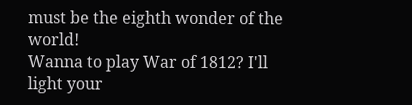must be the eighth wonder of the world!
Wanna to play War of 1812? I'll light your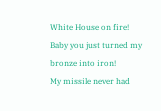White House on fire!
Baby you just turned my bronze into iron!
My missile never had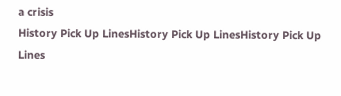a crisis
History Pick Up LinesHistory Pick Up LinesHistory Pick Up Lines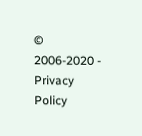© 2006-2020 - Privacy Policy